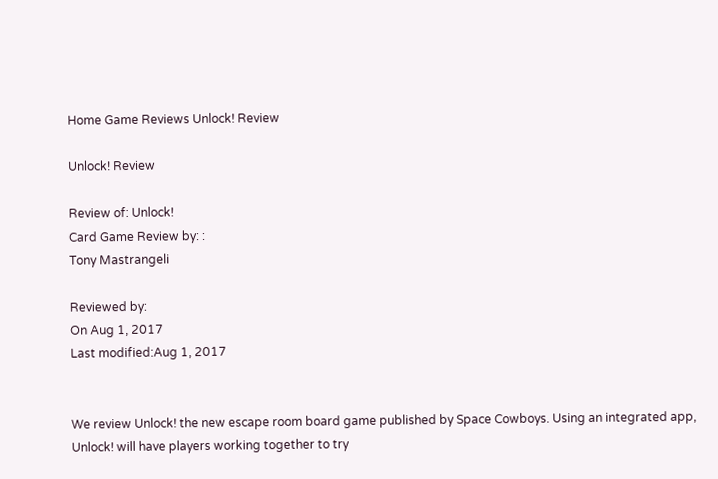Home Game Reviews Unlock! Review

Unlock! Review

Review of: Unlock!
Card Game Review by: :
Tony Mastrangeli

Reviewed by:
On Aug 1, 2017
Last modified:Aug 1, 2017


We review Unlock! the new escape room board game published by Space Cowboys. Using an integrated app, Unlock! will have players working together to try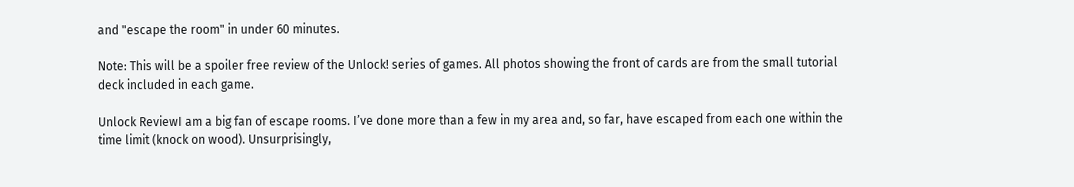and "escape the room" in under 60 minutes.

Note: This will be a spoiler free review of the Unlock! series of games. All photos showing the front of cards are from the small tutorial deck included in each game.

Unlock ReviewI am a big fan of escape rooms. I’ve done more than a few in my area and, so far, have escaped from each one within the time limit (knock on wood). Unsurprisingly,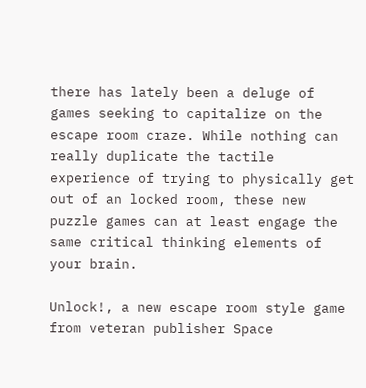there has lately been a deluge of games seeking to capitalize on the escape room craze. While nothing can really duplicate the tactile experience of trying to physically get out of an locked room, these new puzzle games can at least engage the same critical thinking elements of your brain.

Unlock!, a new escape room style game from veteran publisher Space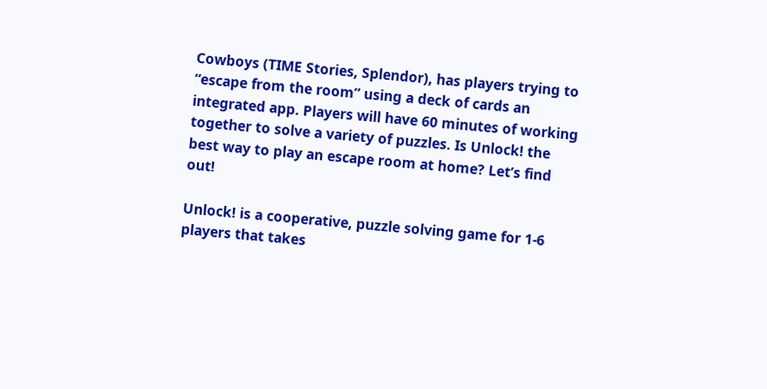Cowboys (TIME Stories, Splendor), has players trying to “escape from the room” using a deck of cards an integrated app. Players will have 60 minutes of working together to solve a variety of puzzles. Is Unlock! the best way to play an escape room at home? Let’s find out!

Unlock! is a cooperative, puzzle solving game for 1-6 players that takes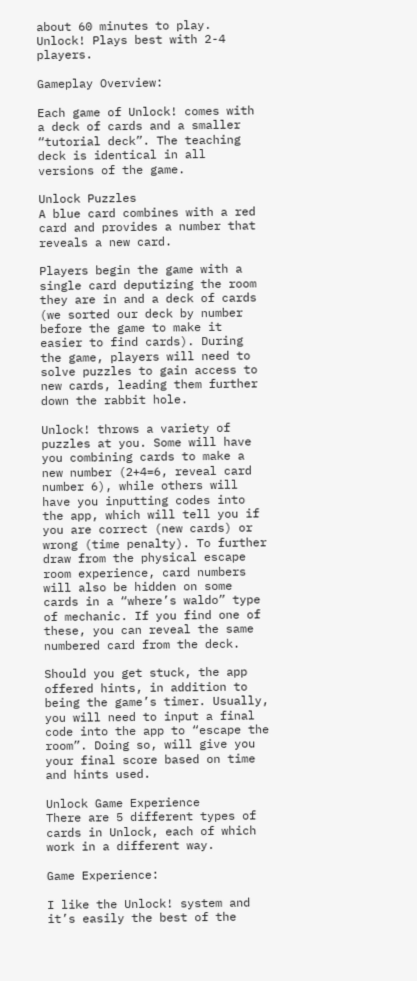about 60 minutes to play. Unlock! Plays best with 2-4 players.

Gameplay Overview:

Each game of Unlock! comes with a deck of cards and a smaller “tutorial deck”. The teaching deck is identical in all versions of the game.

Unlock Puzzles
A blue card combines with a red card and provides a number that reveals a new card.

Players begin the game with a single card deputizing the room they are in and a deck of cards (we sorted our deck by number before the game to make it easier to find cards). During the game, players will need to solve puzzles to gain access to new cards, leading them further down the rabbit hole.

Unlock! throws a variety of puzzles at you. Some will have you combining cards to make a new number (2+4=6, reveal card number 6), while others will have you inputting codes into the app, which will tell you if you are correct (new cards) or wrong (time penalty). To further draw from the physical escape room experience, card numbers will also be hidden on some cards in a “where’s waldo” type of mechanic. If you find one of these, you can reveal the same numbered card from the deck.

Should you get stuck, the app offered hints, in addition to being the game’s timer. Usually, you will need to input a final code into the app to “escape the room”. Doing so, will give you your final score based on time and hints used.

Unlock Game Experience
There are 5 different types of cards in Unlock, each of which work in a different way.

Game Experience:

I like the Unlock! system and it’s easily the best of the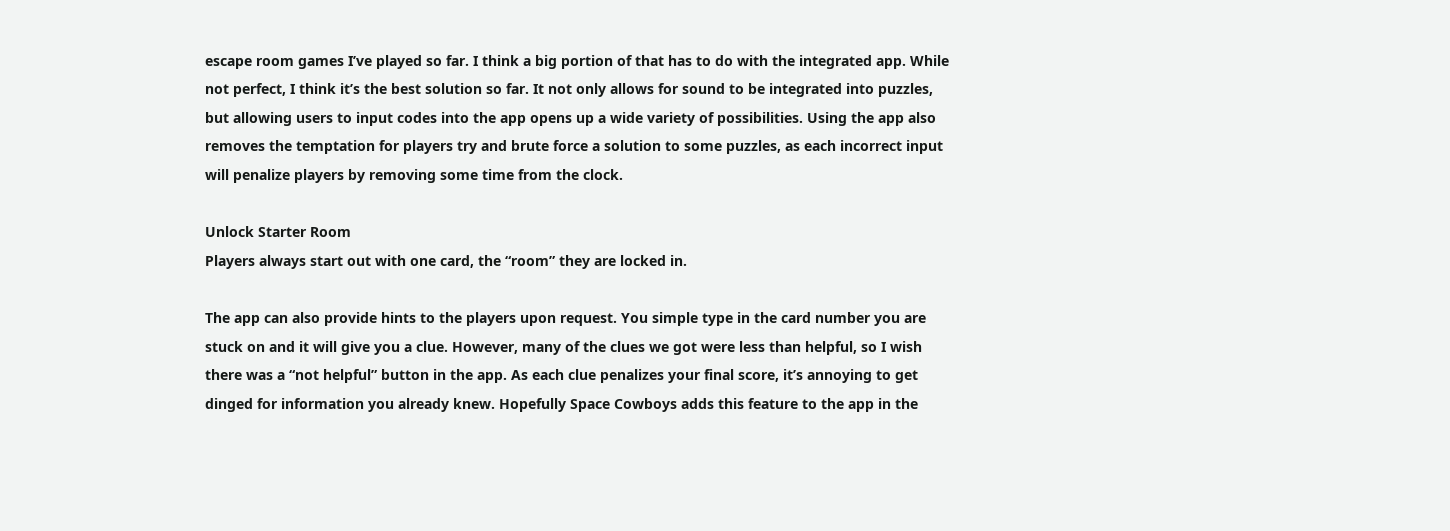escape room games I’ve played so far. I think a big portion of that has to do with the integrated app. While not perfect, I think it’s the best solution so far. It not only allows for sound to be integrated into puzzles, but allowing users to input codes into the app opens up a wide variety of possibilities. Using the app also removes the temptation for players try and brute force a solution to some puzzles, as each incorrect input will penalize players by removing some time from the clock.

Unlock Starter Room
Players always start out with one card, the “room” they are locked in.

The app can also provide hints to the players upon request. You simple type in the card number you are stuck on and it will give you a clue. However, many of the clues we got were less than helpful, so I wish there was a “not helpful” button in the app. As each clue penalizes your final score, it’s annoying to get dinged for information you already knew. Hopefully Space Cowboys adds this feature to the app in the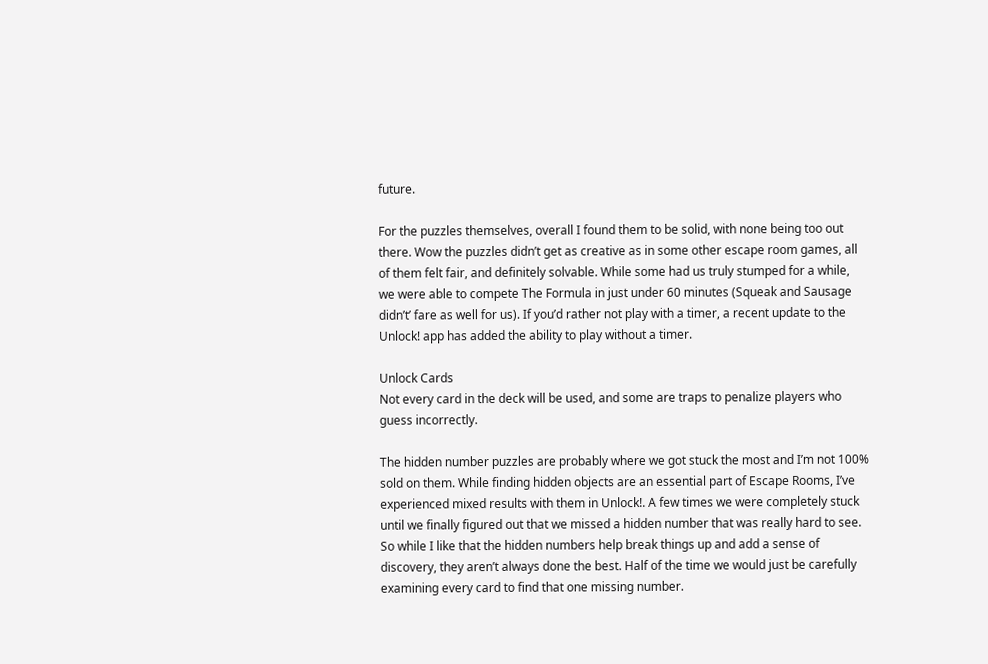future.

For the puzzles themselves, overall I found them to be solid, with none being too out there. Wow the puzzles didn’t get as creative as in some other escape room games, all of them felt fair, and definitely solvable. While some had us truly stumped for a while, we were able to compete The Formula in just under 60 minutes (Squeak and Sausage didn’t’ fare as well for us). If you’d rather not play with a timer, a recent update to the Unlock! app has added the ability to play without a timer.

Unlock Cards
Not every card in the deck will be used, and some are traps to penalize players who guess incorrectly.

The hidden number puzzles are probably where we got stuck the most and I’m not 100% sold on them. While finding hidden objects are an essential part of Escape Rooms, I’ve experienced mixed results with them in Unlock!. A few times we were completely stuck until we finally figured out that we missed a hidden number that was really hard to see. So while I like that the hidden numbers help break things up and add a sense of discovery, they aren’t always done the best. Half of the time we would just be carefully examining every card to find that one missing number.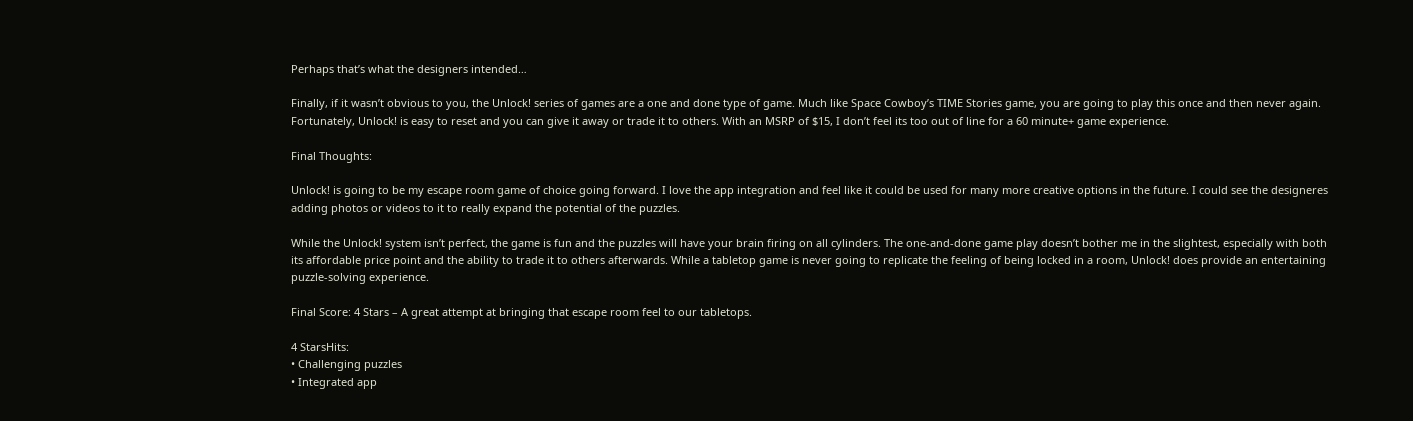Perhaps that’s what the designers intended…

Finally, if it wasn’t obvious to you, the Unlock! series of games are a one and done type of game. Much like Space Cowboy’s TIME Stories game, you are going to play this once and then never again. Fortunately, Unlock! is easy to reset and you can give it away or trade it to others. With an MSRP of $15, I don’t feel its too out of line for a 60 minute+ game experience.

Final Thoughts:

Unlock! is going to be my escape room game of choice going forward. I love the app integration and feel like it could be used for many more creative options in the future. I could see the designeres adding photos or videos to it to really expand the potential of the puzzles.

While the Unlock! system isn’t perfect, the game is fun and the puzzles will have your brain firing on all cylinders. The one-and-done game play doesn’t bother me in the slightest, especially with both its affordable price point and the ability to trade it to others afterwards. While a tabletop game is never going to replicate the feeling of being locked in a room, Unlock! does provide an entertaining puzzle-solving experience.

Final Score: 4 Stars – A great attempt at bringing that escape room feel to our tabletops.

4 StarsHits:
• Challenging puzzles
• Integrated app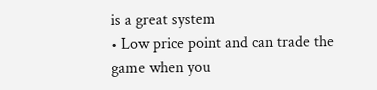is a great system
• Low price point and can trade the game when you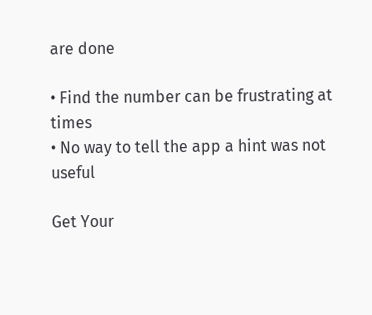are done

• Find the number can be frustrating at times
• No way to tell the app a hint was not useful

Get Your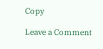Copy

Leave a Comment